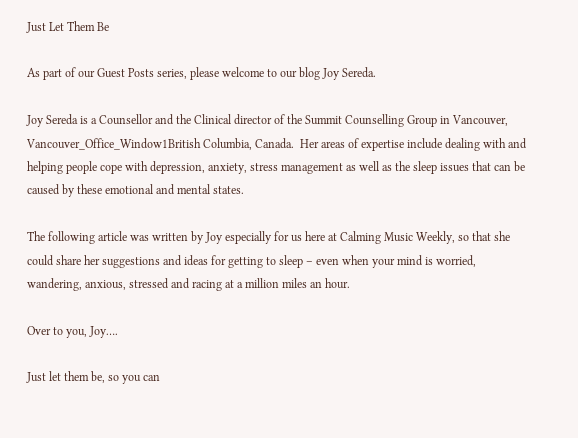Just Let Them Be

As part of our Guest Posts series, please welcome to our blog Joy Sereda.

Joy Sereda is a Counsellor and the Clinical director of the Summit Counselling Group in Vancouver, Vancouver_Office_Window1British Columbia, Canada.  Her areas of expertise include dealing with and helping people cope with depression, anxiety, stress management as well as the sleep issues that can be caused by these emotional and mental states.

The following article was written by Joy especially for us here at Calming Music Weekly, so that she could share her suggestions and ideas for getting to sleep – even when your mind is worried, wandering, anxious, stressed and racing at a million miles an hour.

Over to you, Joy….

Just let them be, so you can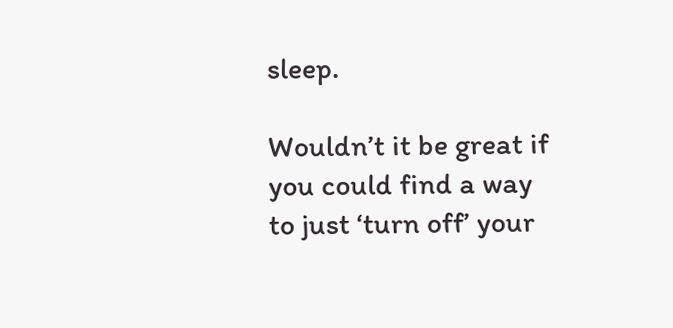sleep.

Wouldn’t it be great if you could find a way to just ‘turn off’ your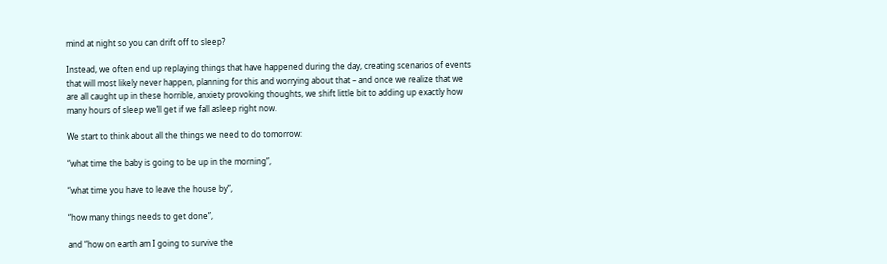mind at night so you can drift off to sleep?

Instead, we often end up replaying things that have happened during the day, creating scenarios of events that will most likely never happen, planning for this and worrying about that – and once we realize that we are all caught up in these horrible, anxiety provoking thoughts, we shift little bit to adding up exactly how many hours of sleep we’ll get if we fall asleep right now.

We start to think about all the things we need to do tomorrow:

“what time the baby is going to be up in the morning”,

“what time you have to leave the house by”,

“how many things needs to get done”,

and “how on earth am I going to survive the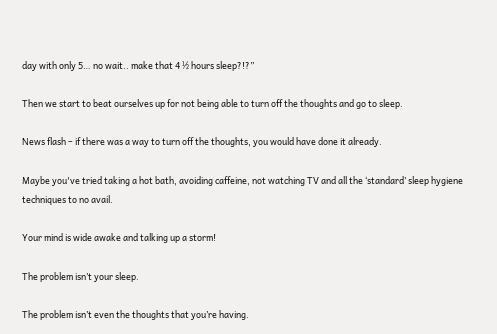day with only 5… no wait.. make that 4 ½ hours sleep?!?”

Then we start to beat ourselves up for not being able to turn off the thoughts and go to sleep.

News flash – if there was a way to turn off the thoughts, you would have done it already.

Maybe you've tried taking a hot bath, avoiding caffeine, not watching TV and all the ‘standard’ sleep hygiene techniques to no avail.

Your mind is wide awake and talking up a storm!

The problem isn’t your sleep.

The problem isn’t even the thoughts that you’re having.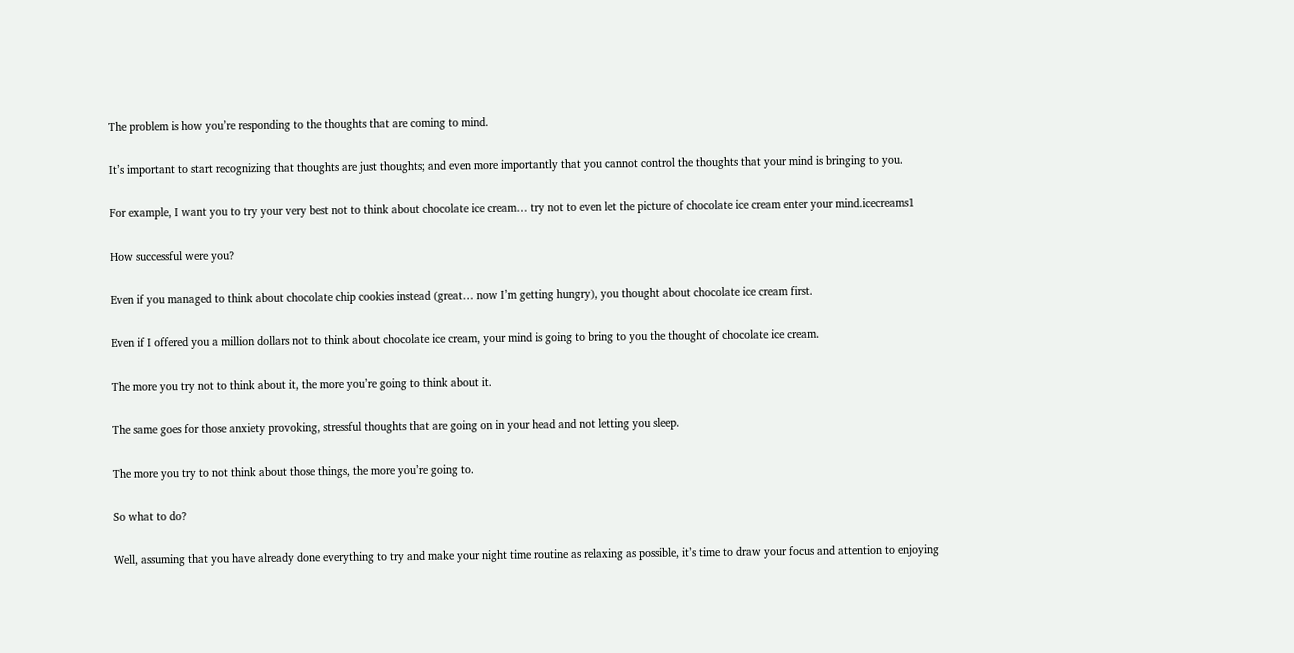The problem is how you’re responding to the thoughts that are coming to mind.

It’s important to start recognizing that thoughts are just thoughts; and even more importantly that you cannot control the thoughts that your mind is bringing to you.

For example, I want you to try your very best not to think about chocolate ice cream… try not to even let the picture of chocolate ice cream enter your mind.icecreams1

How successful were you?

Even if you managed to think about chocolate chip cookies instead (great… now I’m getting hungry), you thought about chocolate ice cream first.

Even if I offered you a million dollars not to think about chocolate ice cream, your mind is going to bring to you the thought of chocolate ice cream.

The more you try not to think about it, the more you’re going to think about it.

The same goes for those anxiety provoking, stressful thoughts that are going on in your head and not letting you sleep.

The more you try to not think about those things, the more you’re going to.

So what to do?

Well, assuming that you have already done everything to try and make your night time routine as relaxing as possible, it’s time to draw your focus and attention to enjoying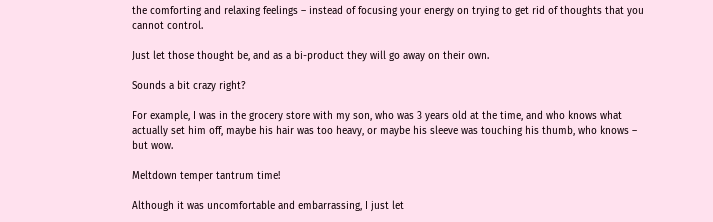the comforting and relaxing feelings – instead of focusing your energy on trying to get rid of thoughts that you cannot control.

Just let those thought be, and as a bi-product they will go away on their own.

Sounds a bit crazy right?

For example, I was in the grocery store with my son, who was 3 years old at the time, and who knows what actually set him off, maybe his hair was too heavy, or maybe his sleeve was touching his thumb, who knows – but wow.

Meltdown temper tantrum time!

Although it was uncomfortable and embarrassing, I just let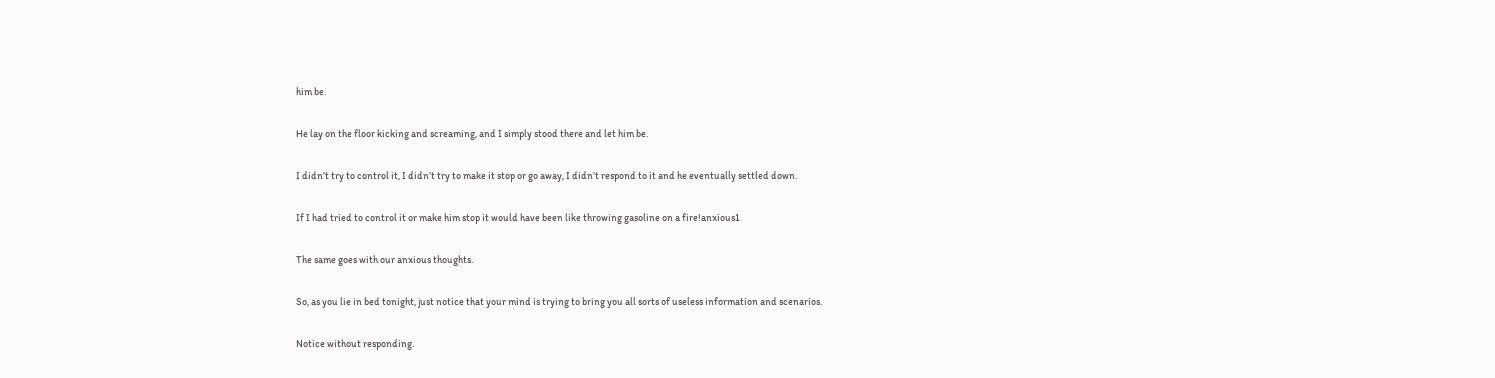him be.

He lay on the floor kicking and screaming, and I simply stood there and let him be.

I didn’t try to control it, I didn’t try to make it stop or go away, I didn’t respond to it and he eventually settled down.

If I had tried to control it or make him stop it would have been like throwing gasoline on a fire!anxious1

The same goes with our anxious thoughts.

So, as you lie in bed tonight, just notice that your mind is trying to bring you all sorts of useless information and scenarios.

Notice without responding.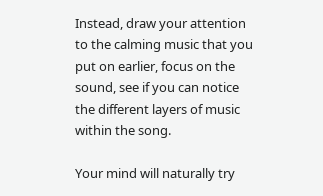Instead, draw your attention to the calming music that you put on earlier, focus on the sound, see if you can notice the different layers of music within the song.

Your mind will naturally try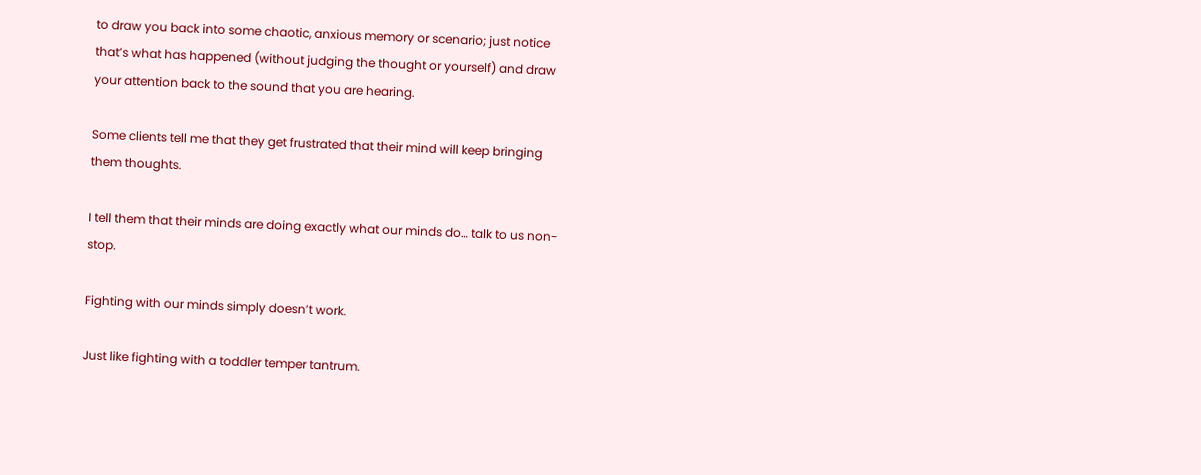to draw you back into some chaotic, anxious memory or scenario; just notice that’s what has happened (without judging the thought or yourself) and draw your attention back to the sound that you are hearing.

Some clients tell me that they get frustrated that their mind will keep bringing them thoughts.

I tell them that their minds are doing exactly what our minds do… talk to us non-stop.

Fighting with our minds simply doesn’t work.

Just like fighting with a toddler temper tantrum.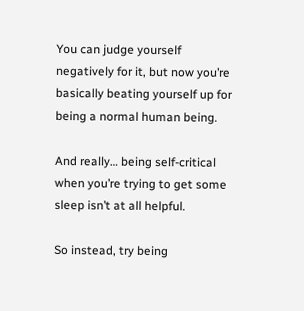You can judge yourself negatively for it, but now you’re basically beating yourself up for being a normal human being.

And really… being self-critical when you’re trying to get some sleep isn’t at all helpful.

So instead, try being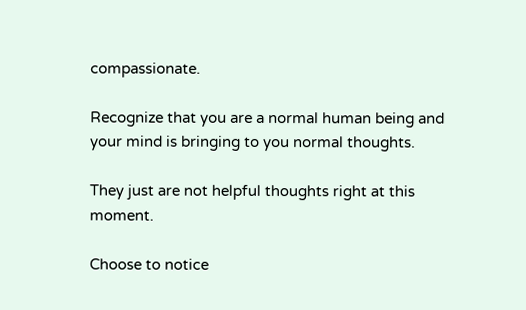compassionate.

Recognize that you are a normal human being and your mind is bringing to you normal thoughts.

They just are not helpful thoughts right at this moment.

Choose to notice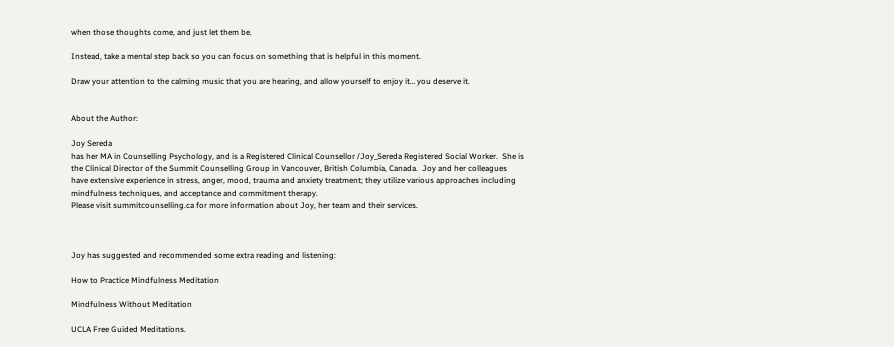when those thoughts come, and just let them be.

Instead, take a mental step back so you can focus on something that is helpful in this moment.

Draw your attention to the calming music that you are hearing, and allow yourself to enjoy it… you deserve it.


About the Author:

Joy Sereda
has her MA in Counselling Psychology, and is a Registered Clinical Counsellor /Joy_Sereda Registered Social Worker.  She is the Clinical Director of the Summit Counselling Group in Vancouver, British Columbia, Canada.  Joy and her colleagues have extensive experience in stress, anger, mood, trauma and anxiety treatment; they utilize various approaches including mindfulness techniques, and acceptance and commitment therapy.
Please visit summitcounselling.ca for more information about Joy, her team and their services.



Joy has suggested and recommended some extra reading and listening:

How to Practice Mindfulness Meditation

Mindfulness Without Meditation

UCLA Free Guided Meditations.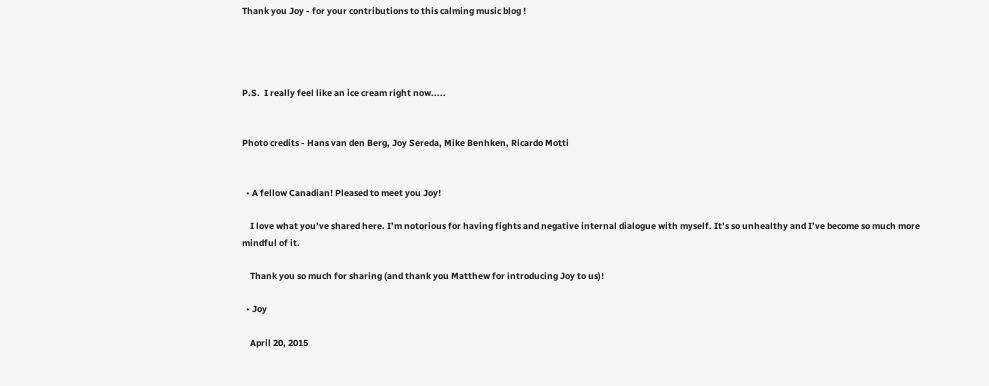Thank you Joy - for your contributions to this calming music blog !




P.S.  I really feel like an ice cream right now.....


Photo credits - Hans van den Berg, Joy Sereda, Mike Benhken, Ricardo Motti


  • A fellow Canadian! Pleased to meet you Joy!

    I love what you’ve shared here. I’m notorious for having fights and negative internal dialogue with myself. It’s so unhealthy and I’ve become so much more mindful of it.

    Thank you so much for sharing (and thank you Matthew for introducing Joy to us)!

  • Joy

    April 20, 2015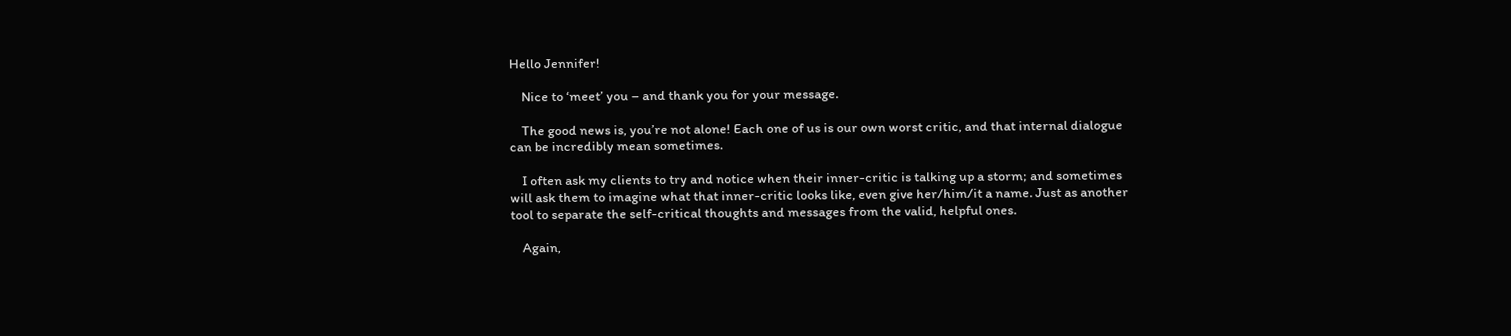Hello Jennifer!

    Nice to ‘meet’ you – and thank you for your message.

    The good news is, you’re not alone! Each one of us is our own worst critic, and that internal dialogue can be incredibly mean sometimes.

    I often ask my clients to try and notice when their inner-critic is talking up a storm; and sometimes will ask them to imagine what that inner-critic looks like, even give her/him/it a name. Just as another tool to separate the self-critical thoughts and messages from the valid, helpful ones.

    Again,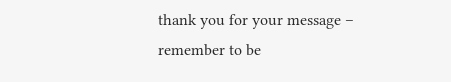thank you for your message – remember to be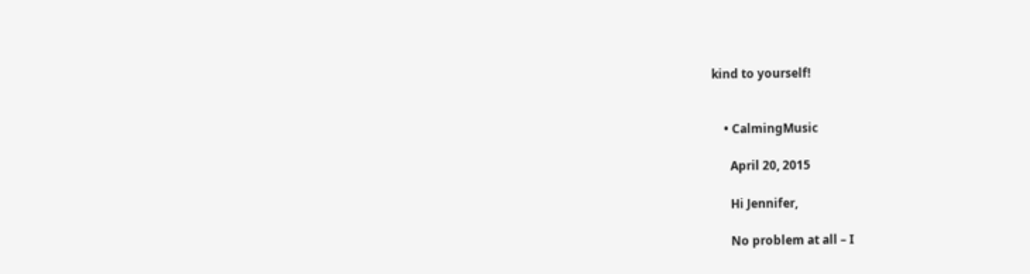kind to yourself!


    • CalmingMusic

      April 20, 2015

      Hi Jennifer,

      No problem at all – I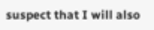suspect that I will also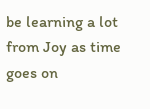be learning a lot from Joy as time goes on